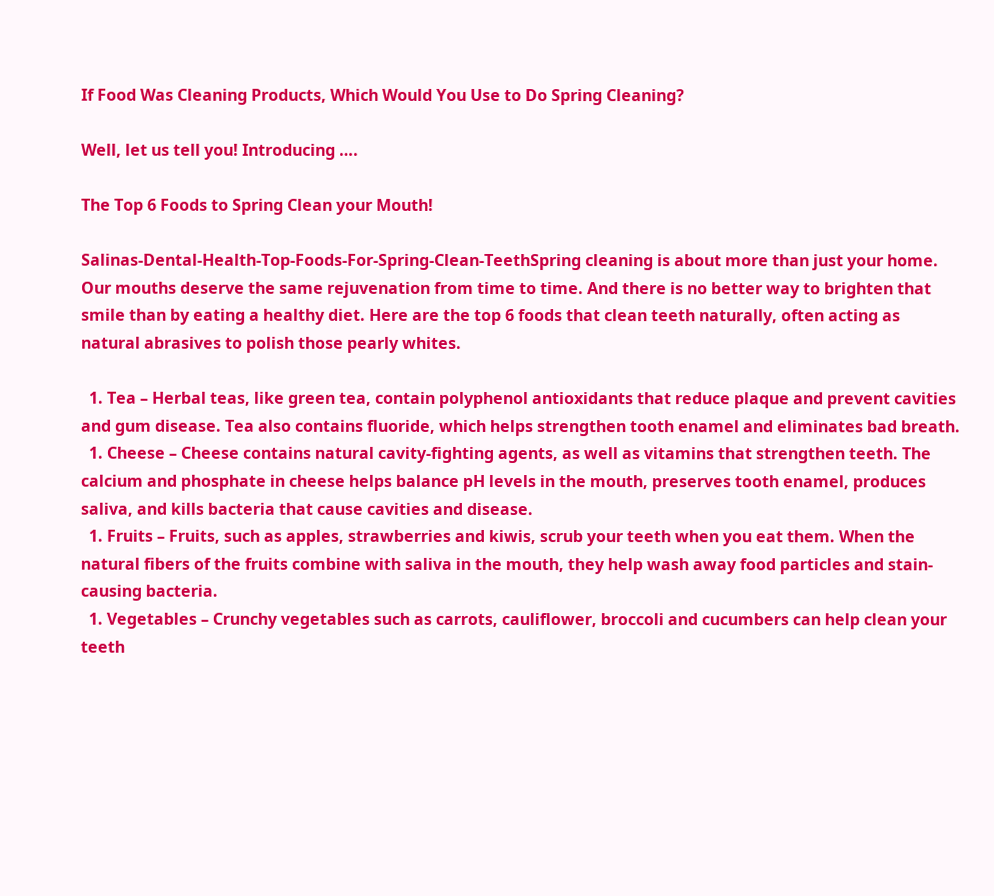If Food Was Cleaning Products, Which Would You Use to Do Spring Cleaning?

Well, let us tell you! Introducing ….

The Top 6 Foods to Spring Clean your Mouth!

Salinas-Dental-Health-Top-Foods-For-Spring-Clean-TeethSpring cleaning is about more than just your home. Our mouths deserve the same rejuvenation from time to time. And there is no better way to brighten that smile than by eating a healthy diet. Here are the top 6 foods that clean teeth naturally, often acting as natural abrasives to polish those pearly whites.

  1. Tea – Herbal teas, like green tea, contain polyphenol antioxidants that reduce plaque and prevent cavities and gum disease. Tea also contains fluoride, which helps strengthen tooth enamel and eliminates bad breath.
  1. Cheese – Cheese contains natural cavity-fighting agents, as well as vitamins that strengthen teeth. The calcium and phosphate in cheese helps balance pH levels in the mouth, preserves tooth enamel, produces saliva, and kills bacteria that cause cavities and disease.
  1. Fruits – Fruits, such as apples, strawberries and kiwis, scrub your teeth when you eat them. When the natural fibers of the fruits combine with saliva in the mouth, they help wash away food particles and stain-causing bacteria.
  1. Vegetables – Crunchy vegetables such as carrots, cauliflower, broccoli and cucumbers can help clean your teeth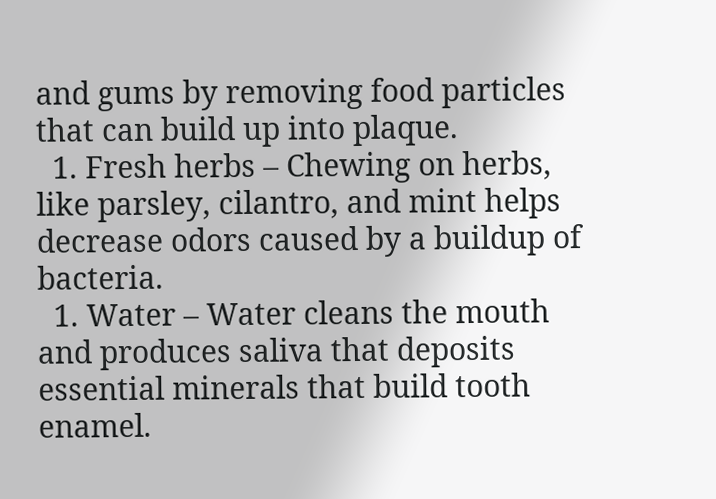and gums by removing food particles that can build up into plaque.
  1. Fresh herbs – Chewing on herbs, like parsley, cilantro, and mint helps decrease odors caused by a buildup of bacteria.
  1. Water – Water cleans the mouth and produces saliva that deposits essential minerals that build tooth enamel.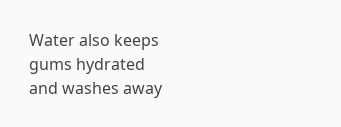Water also keeps gums hydrated and washes away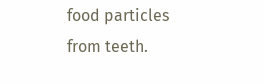food particles from teeth.